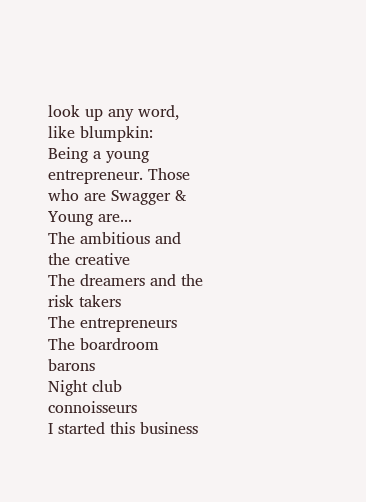look up any word, like blumpkin:
Being a young entrepreneur. Those who are Swagger & Young are...
The ambitious and the creative
The dreamers and the risk takers
The entrepreneurs
The boardroom barons
Night club connoisseurs
I started this business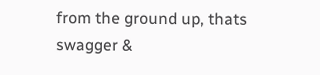from the ground up, thats swagger &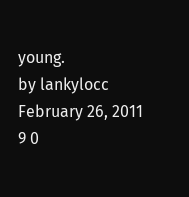young.
by lankylocc February 26, 2011
9 0